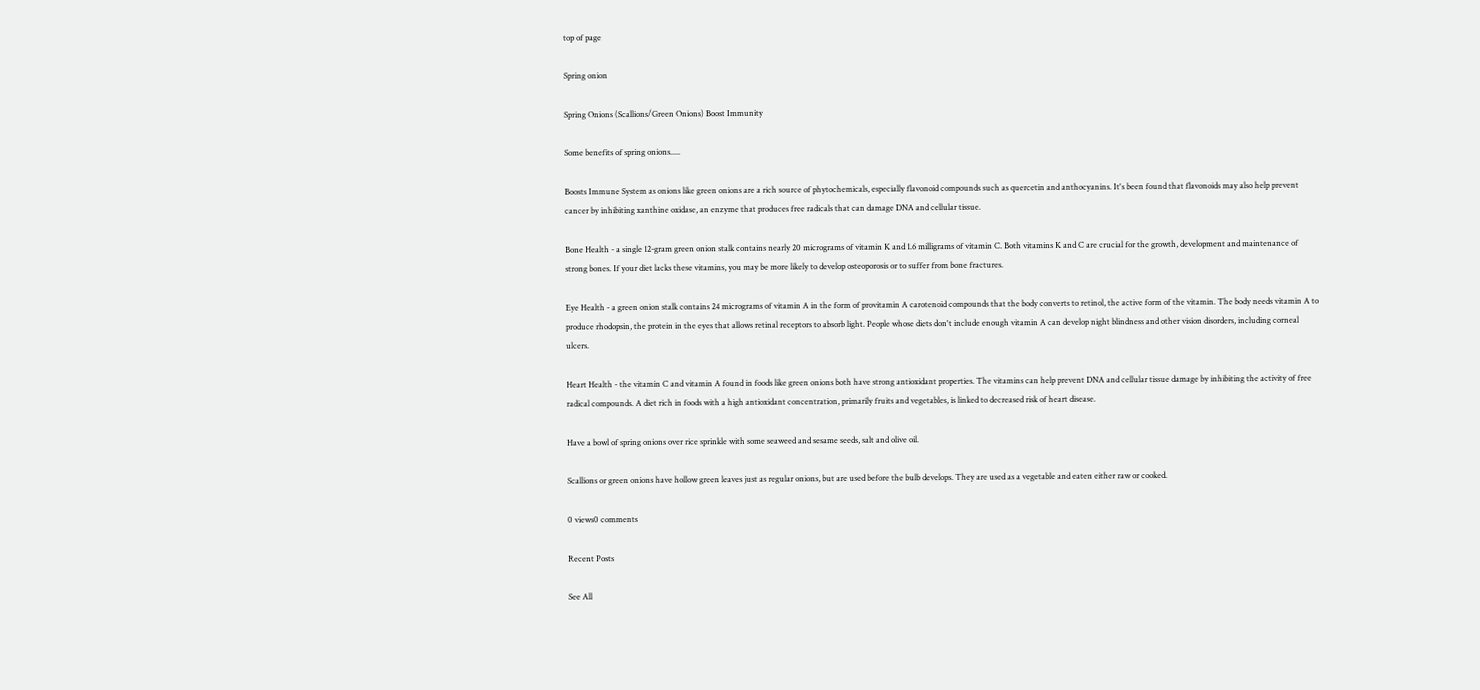top of page

Spring onion

Spring Onions (Scallions/Green Onions) Boost Immunity

Some benefits of spring onions.....

Boosts Immune System as onions like green onions are a rich source of phytochemicals, especially flavonoid compounds such as quercetin and anthocyanins. It's been found that flavonoids may also help prevent cancer by inhibiting xanthine oxidase, an enzyme that produces free radicals that can damage DNA and cellular tissue.

Bone Health - a single 12-gram green onion stalk contains nearly 20 micrograms of vitamin K and 1.6 milligrams of vitamin C. Both vitamins K and C are crucial for the growth, development and maintenance of strong bones. If your diet lacks these vitamins, you may be more likely to develop osteoporosis or to suffer from bone fractures.

Eye Health - a green onion stalk contains 24 micrograms of vitamin A in the form of provitamin A carotenoid compounds that the body converts to retinol, the active form of the vitamin. The body needs vitamin A to produce rhodopsin, the protein in the eyes that allows retinal receptors to absorb light. People whose diets don't include enough vitamin A can develop night blindness and other vision disorders, including corneal ulcers.

Heart Health - the vitamin C and vitamin A found in foods like green onions both have strong antioxidant properties. The vitamins can help prevent DNA and cellular tissue damage by inhibiting the activity of free radical compounds. A diet rich in foods with a high antioxidant concentration, primarily fruits and vegetables, is linked to decreased risk of heart disease.

Have a bowl of spring onions over rice sprinkle with some seaweed and sesame seeds, salt and olive oil.

Scallions or green onions have hollow green leaves just as regular onions, but are used before the bulb develops. They are used as a vegetable and eaten either raw or cooked.

0 views0 comments

Recent Posts

See All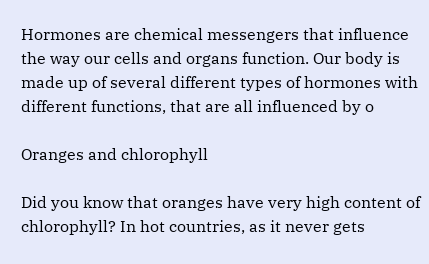Hormones are chemical messengers that influence the way our cells and organs function. Our body is made up of several different types of hormones with different functions, that are all influenced by o

Oranges and chlorophyll

Did you know that oranges have very high content of chlorophyll? In hot countries, as it never gets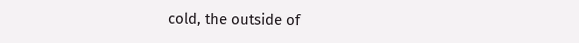cold, the outside of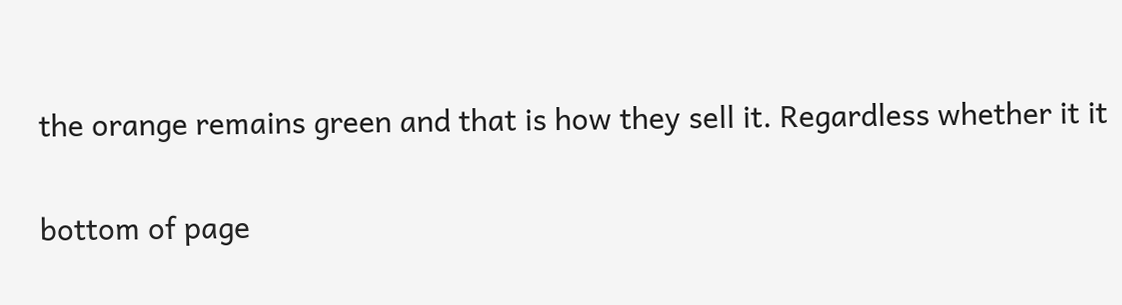the orange remains green and that is how they sell it. Regardless whether it it

bottom of page